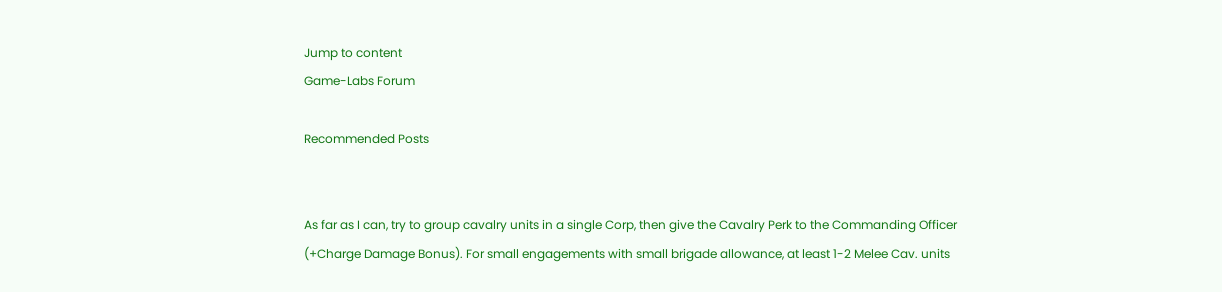Jump to content
Game-Labs Forum

Recommended Posts


As far as I can, try to group cavalry units in a single Corp, then give the Cavalry Perk to the Commanding Officer (+Charge Damage Bonus). For small engagements with small brigade allowance, at least 1-2 Melee Cav. units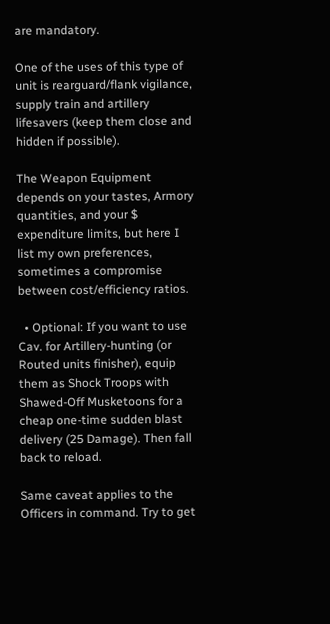are mandatory.

One of the uses of this type of unit is rearguard/flank vigilance, supply train and artillery lifesavers (keep them close and hidden if possible).

The Weapon Equipment depends on your tastes, Armory quantities, and your $  expenditure limits, but here I list my own preferences, sometimes a compromise between cost/efficiency ratios.

  • Optional: If you want to use Cav. for Artillery-hunting (or Routed units finisher), equip them as Shock Troops with Shawed-Off Musketoons for a cheap one-time sudden blast delivery (25 Damage). Then fall back to reload.

Same caveat applies to the Officers in command. Try to get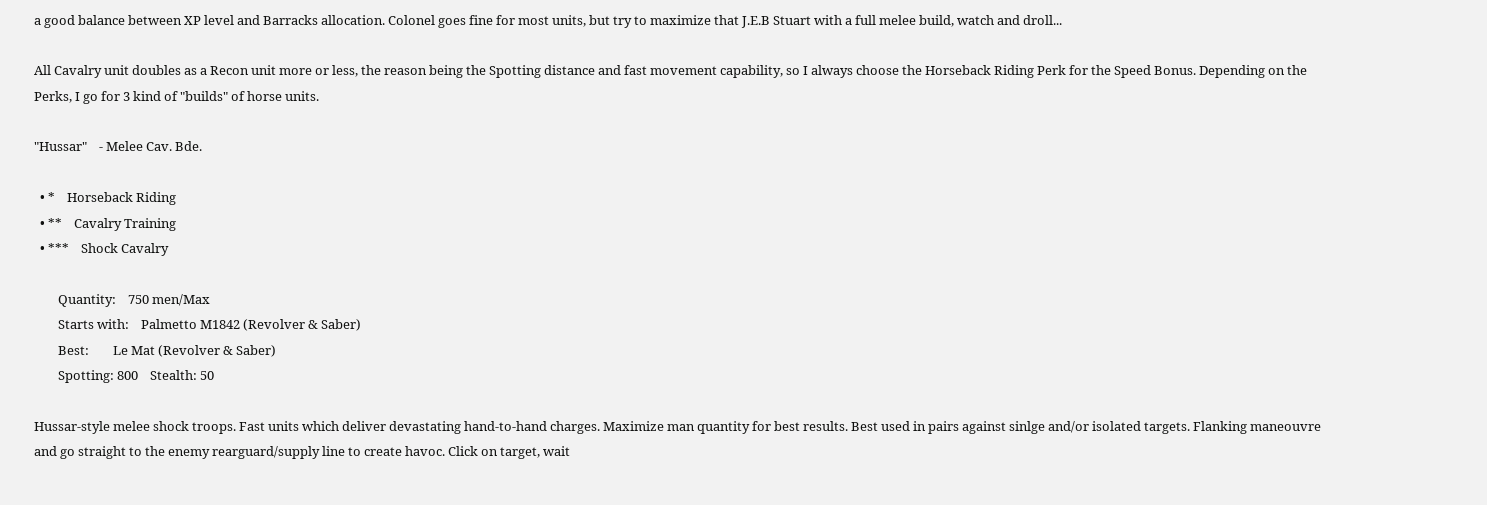a good balance between XP level and Barracks allocation. Colonel goes fine for most units, but try to maximize that J.E.B Stuart with a full melee build, watch and droll...

All Cavalry unit doubles as a Recon unit more or less, the reason being the Spotting distance and fast movement capability, so I always choose the Horseback Riding Perk for the Speed Bonus. Depending on the Perks, I go for 3 kind of "builds" of horse units.

"Hussar"    - Melee Cav. Bde.

  • *    Horseback Riding
  • **    Cavalry Training
  • ***    Shock Cavalry

        Quantity:    750 men/Max
        Starts with:    Palmetto M1842 (Revolver & Saber)
        Best:        Le Mat (Revolver & Saber)
        Spotting: 800    Stealth: 50

Hussar-style melee shock troops. Fast units which deliver devastating hand-to-hand charges. Maximize man quantity for best results. Best used in pairs against sinlge and/or isolated targets. Flanking maneouvre and go straight to the enemy rearguard/supply line to create havoc. Click on target, wait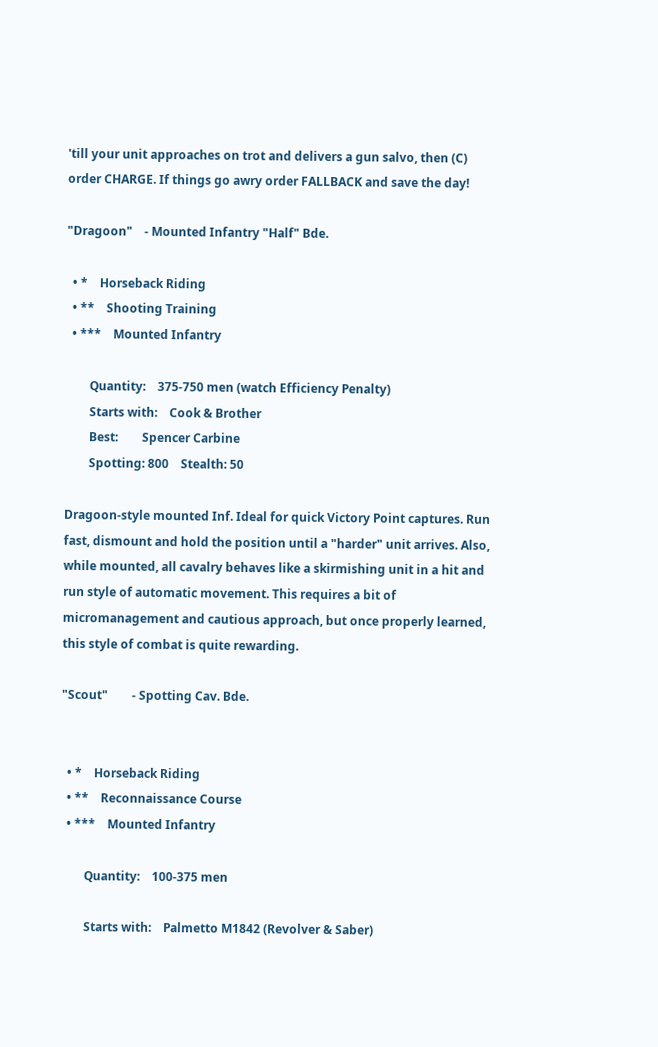'till your unit approaches on trot and delivers a gun salvo, then (C) order CHARGE. If things go awry order FALLBACK and save the day!

"Dragoon"    - Mounted Infantry "Half" Bde.

  • *    Horseback Riding
  • **    Shooting Training
  • ***    Mounted Infantry

        Quantity:    375-750 men (watch Efficiency Penalty)
        Starts with:    Cook & Brother
        Best:        Spencer Carbine
        Spotting: 800    Stealth: 50

Dragoon-style mounted Inf. Ideal for quick Victory Point captures. Run fast, dismount and hold the position until a "harder" unit arrives. Also, while mounted, all cavalry behaves like a skirmishing unit in a hit and run style of automatic movement. This requires a bit of micromanagement and cautious approach, but once properly learned, this style of combat is quite rewarding.

"Scout"        - Spotting Cav. Bde.


  • *    Horseback Riding
  • **    Reconnaissance Course
  • ***    Mounted Infantry

        Quantity:    100-375 men

        Starts with:    Palmetto M1842 (Revolver & Saber)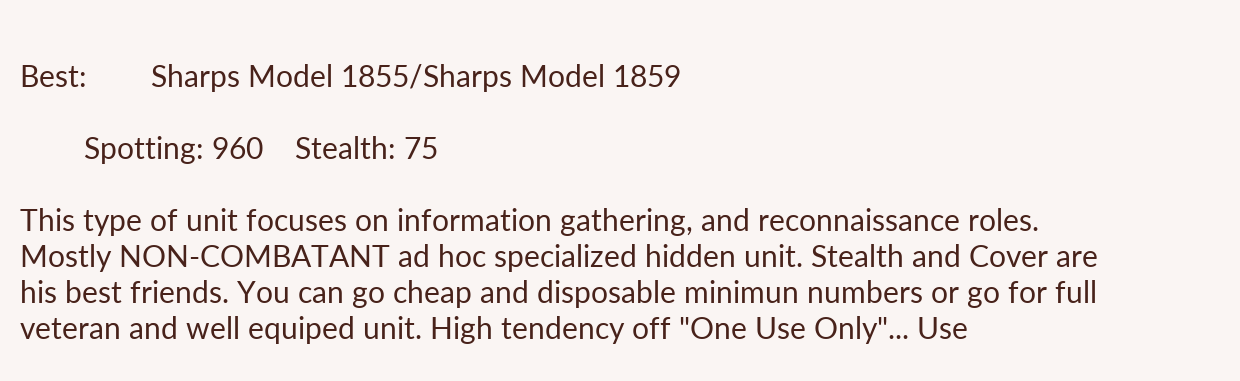Best:        Sharps Model 1855/Sharps Model 1859

        Spotting: 960    Stealth: 75

This type of unit focuses on information gathering, and reconnaissance roles. Mostly NON-COMBATANT ad hoc specialized hidden unit. Stealth and Cover are his best friends. You can go cheap and disposable minimun numbers or go for full veteran and well equiped unit. High tendency off "One Use Only"... Use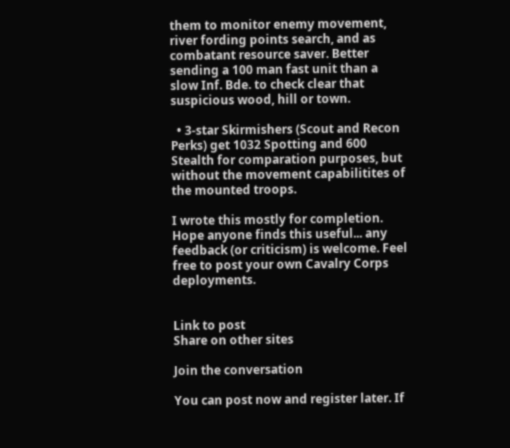them to monitor enemy movement, river fording points search, and as combatant resource saver. Better sending a 100 man fast unit than a slow Inf. Bde. to check clear that suspicious wood, hill or town.

  • 3-star Skirmishers (Scout and Recon Perks) get 1032 Spotting and 600 Stealth for comparation purposes, but without the movement capabilitites of the mounted troops.

I wrote this mostly for completion. Hope anyone finds this useful... any feedback (or criticism) is welcome. Feel free to post your own Cavalry Corps deployments.


Link to post
Share on other sites

Join the conversation

You can post now and register later. If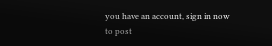you have an account, sign in now to post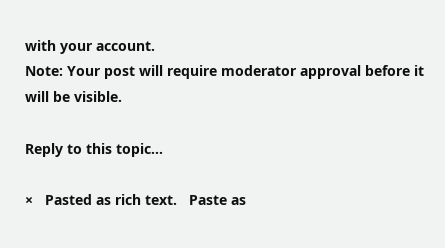with your account.
Note: Your post will require moderator approval before it will be visible.

Reply to this topic...

×   Pasted as rich text.   Paste as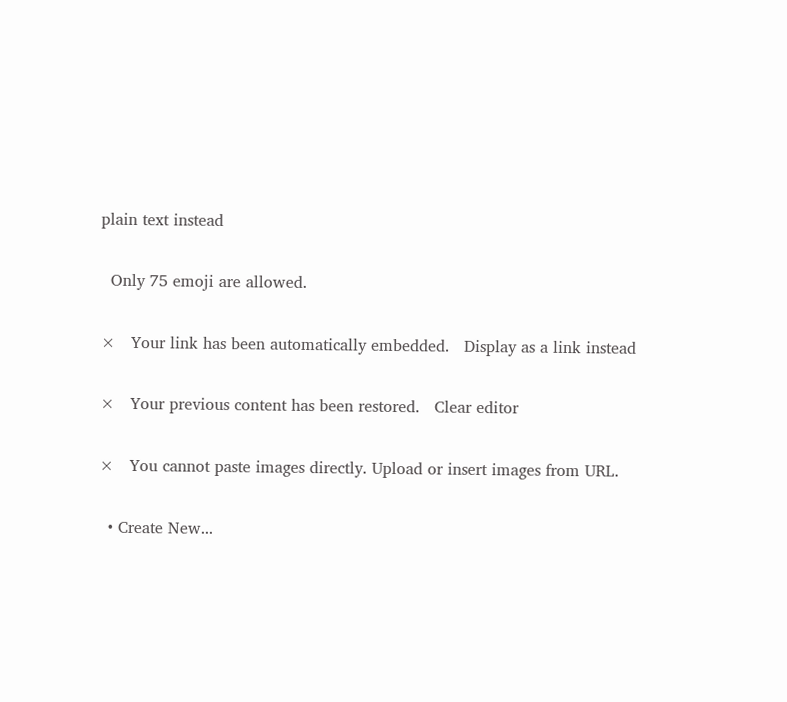plain text instead

  Only 75 emoji are allowed.

×   Your link has been automatically embedded.   Display as a link instead

×   Your previous content has been restored.   Clear editor

×   You cannot paste images directly. Upload or insert images from URL.

  • Create New...